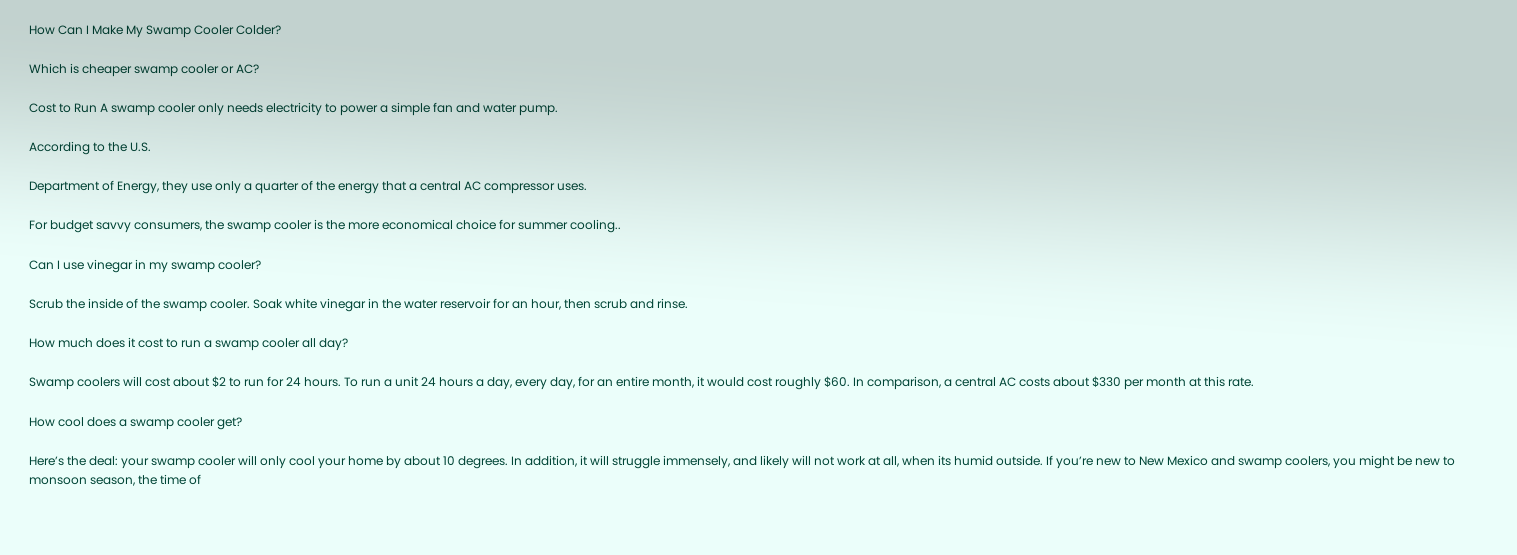How Can I Make My Swamp Cooler Colder?

Which is cheaper swamp cooler or AC?

Cost to Run A swamp cooler only needs electricity to power a simple fan and water pump.

According to the U.S.

Department of Energy, they use only a quarter of the energy that a central AC compressor uses.

For budget savvy consumers, the swamp cooler is the more economical choice for summer cooling..

Can I use vinegar in my swamp cooler?

Scrub the inside of the swamp cooler. Soak white vinegar in the water reservoir for an hour, then scrub and rinse.

How much does it cost to run a swamp cooler all day?

Swamp coolers will cost about $2 to run for 24 hours. To run a unit 24 hours a day, every day, for an entire month, it would cost roughly $60. In comparison, a central AC costs about $330 per month at this rate.

How cool does a swamp cooler get?

Here’s the deal: your swamp cooler will only cool your home by about 10 degrees. In addition, it will struggle immensely, and likely will not work at all, when its humid outside. If you’re new to New Mexico and swamp coolers, you might be new to monsoon season, the time of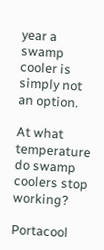year a swamp cooler is simply not an option.

At what temperature do swamp coolers stop working?

Portacool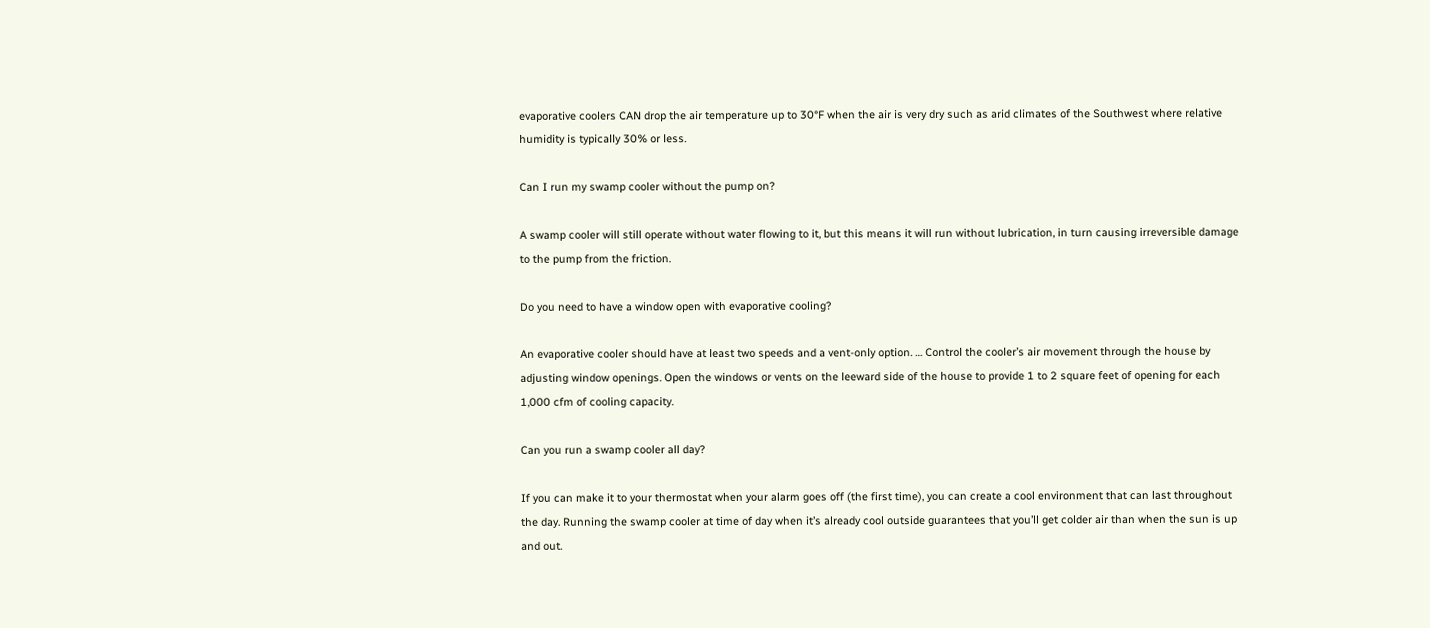evaporative coolers CAN drop the air temperature up to 30°F when the air is very dry such as arid climates of the Southwest where relative humidity is typically 30% or less.

Can I run my swamp cooler without the pump on?

A swamp cooler will still operate without water flowing to it, but this means it will run without lubrication, in turn causing irreversible damage to the pump from the friction.

Do you need to have a window open with evaporative cooling?

An evaporative cooler should have at least two speeds and a vent-only option. … Control the cooler’s air movement through the house by adjusting window openings. Open the windows or vents on the leeward side of the house to provide 1 to 2 square feet of opening for each 1,000 cfm of cooling capacity.

Can you run a swamp cooler all day?

If you can make it to your thermostat when your alarm goes off (the first time), you can create a cool environment that can last throughout the day. Running the swamp cooler at time of day when it’s already cool outside guarantees that you’ll get colder air than when the sun is up and out.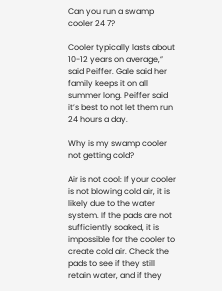Can you run a swamp cooler 24 7?

Cooler typically lasts about 10-12 years on average,” said Peiffer. Gale said her family keeps it on all summer long. Peiffer said it’s best to not let them run 24 hours a day.

Why is my swamp cooler not getting cold?

Air is not cool: If your cooler is not blowing cold air, it is likely due to the water system. If the pads are not sufficiently soaked, it is impossible for the cooler to create cold air. Check the pads to see if they still retain water, and if they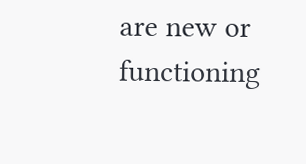are new or functioning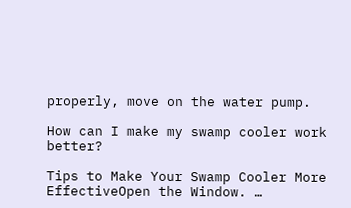properly, move on the water pump.

How can I make my swamp cooler work better?

Tips to Make Your Swamp Cooler More EffectiveOpen the Window. …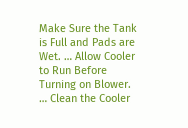Make Sure the Tank is Full and Pads are Wet. … Allow Cooler to Run Before Turning on Blower. … Clean the Cooler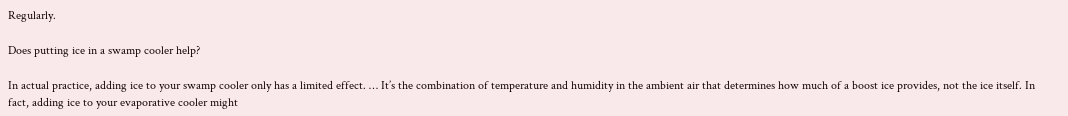Regularly.

Does putting ice in a swamp cooler help?

In actual practice, adding ice to your swamp cooler only has a limited effect. … It’s the combination of temperature and humidity in the ambient air that determines how much of a boost ice provides, not the ice itself. In fact, adding ice to your evaporative cooler might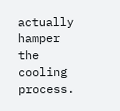actually hamper the cooling process.